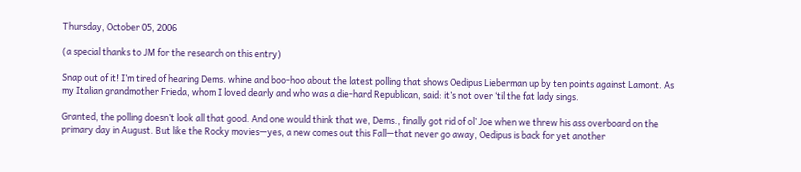Thursday, October 05, 2006

(a special thanks to JM for the research on this entry)

Snap out of it! I’m tired of hearing Dems. whine and boo-hoo about the latest polling that shows Oedipus Lieberman up by ten points against Lamont. As my Italian grandmother Frieda, whom I loved dearly and who was a die-hard Republican, said: it’s not over ‘til the fat lady sings.

Granted, the polling doesn’t look all that good. And one would think that we, Dems., finally got rid of ol’ Joe when we threw his ass overboard on the primary day in August. But like the Rocky movies—yes, a new comes out this Fall—that never go away, Oedipus is back for yet another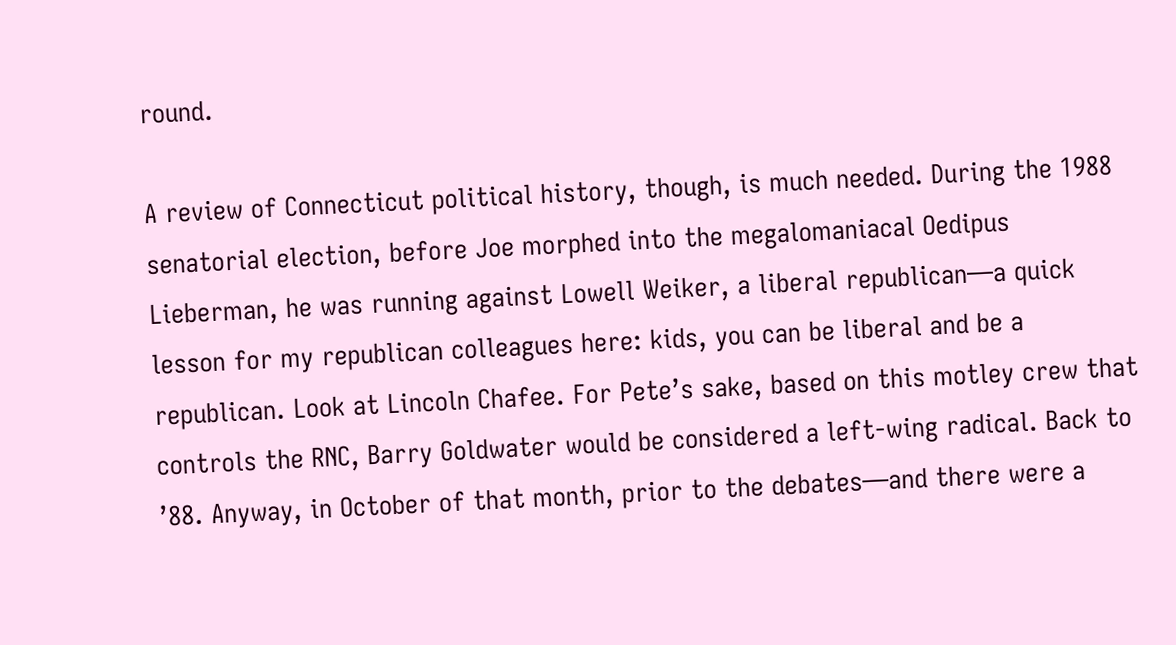round.

A review of Connecticut political history, though, is much needed. During the 1988 senatorial election, before Joe morphed into the megalomaniacal Oedipus Lieberman, he was running against Lowell Weiker, a liberal republican—a quick lesson for my republican colleagues here: kids, you can be liberal and be a republican. Look at Lincoln Chafee. For Pete’s sake, based on this motley crew that controls the RNC, Barry Goldwater would be considered a left-wing radical. Back to ’88. Anyway, in October of that month, prior to the debates—and there were a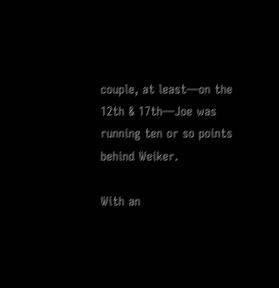couple, at least—on the 12th & 17th—Joe was running ten or so points behind Weiker.

With an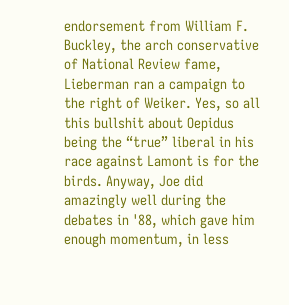endorsement from William F. Buckley, the arch conservative of National Review fame, Lieberman ran a campaign to the right of Weiker. Yes, so all this bullshit about Oepidus being the “true” liberal in his race against Lamont is for the birds. Anyway, Joe did amazingly well during the debates in '88, which gave him enough momentum, in less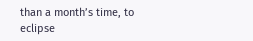than a month’s time, to eclipse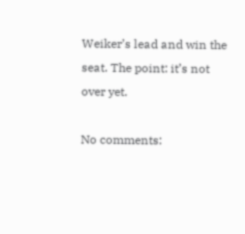Weiker’s lead and win the seat. The point: it’s not over yet.

No comments: